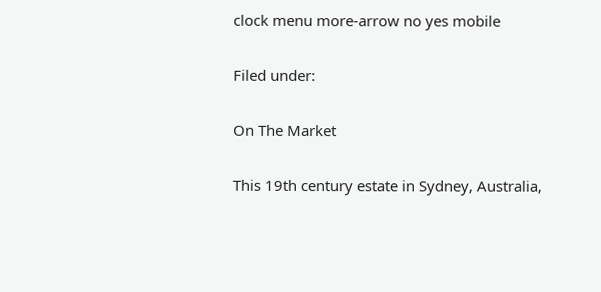clock menu more-arrow no yes mobile

Filed under:

On The Market

This 19th century estate in Sydney, Australia,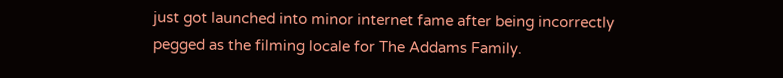just got launched into minor internet fame after being incorrectly pegged as the filming locale for The Addams Family.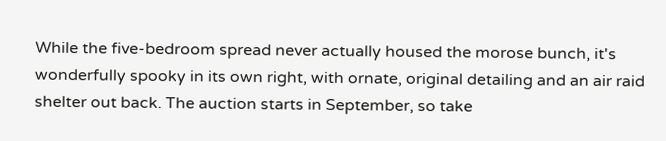While the five-bedroom spread never actually housed the morose bunch, it's wonderfully spooky in its own right, with ornate, original detailing and an air raid shelter out back. The auction starts in September, so take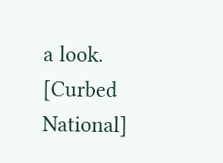a look. [Curbed National]